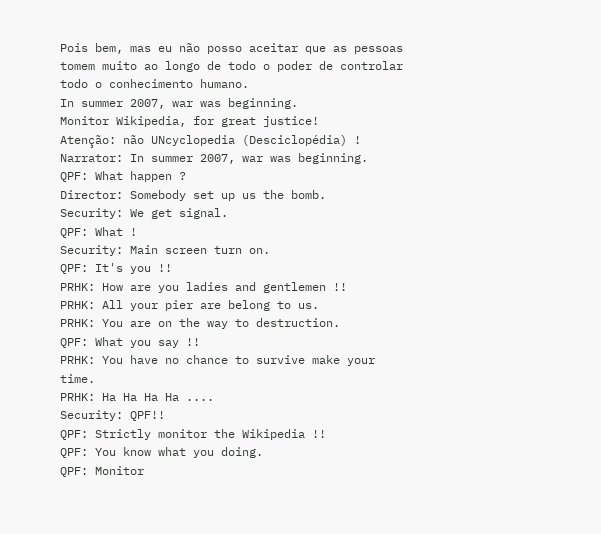Pois bem, mas eu não posso aceitar que as pessoas tomem muito ao longo de todo o poder de controlar todo o conhecimento humano.
In summer 2007, war was beginning.
Monitor Wikipedia, for great justice!
Atenção: não UNcyclopedia (Desciclopédia) !
Narrator: In summer 2007, war was beginning.
QPF: What happen ?
Director: Somebody set up us the bomb.
Security: We get signal.
QPF: What !
Security: Main screen turn on.
QPF: It's you !!
PRHK: How are you ladies and gentlemen !!
PRHK: All your pier are belong to us.
PRHK: You are on the way to destruction.
QPF: What you say !!
PRHK: You have no chance to survive make your time.
PRHK: Ha Ha Ha Ha ....
Security: QPF!!
QPF: Strictly monitor the Wikipedia !!
QPF: You know what you doing.
QPF: Monitor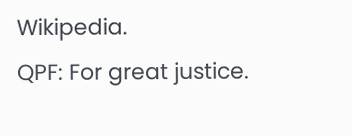Wikipedia.
QPF: For great justice.